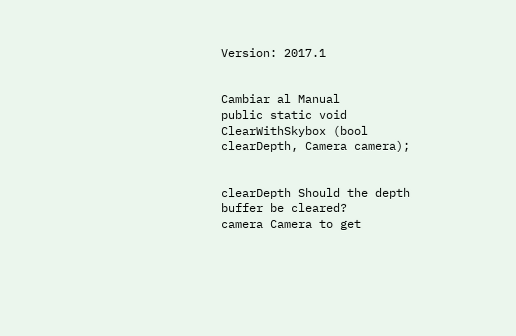Version: 2017.1


Cambiar al Manual
public static void ClearWithSkybox (bool clearDepth, Camera camera);


clearDepth Should the depth buffer be cleared?
camera Camera to get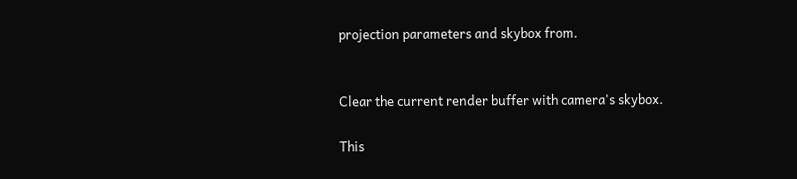projection parameters and skybox from.


Clear the current render buffer with camera's skybox.

This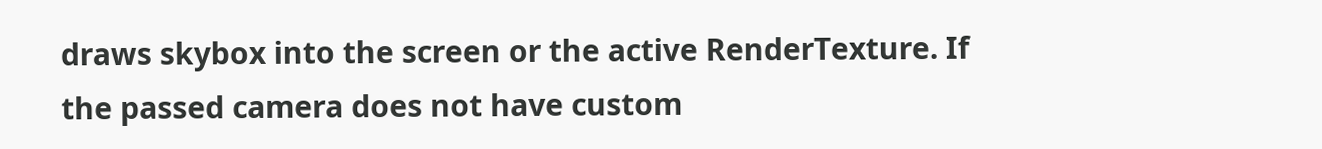draws skybox into the screen or the active RenderTexture. If the passed camera does not have custom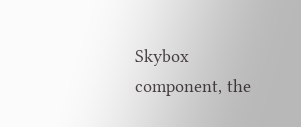Skybox component, the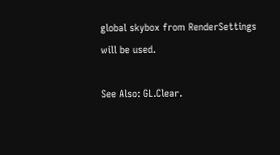global skybox from RenderSettings will be used.

See Also: GL.Clear.